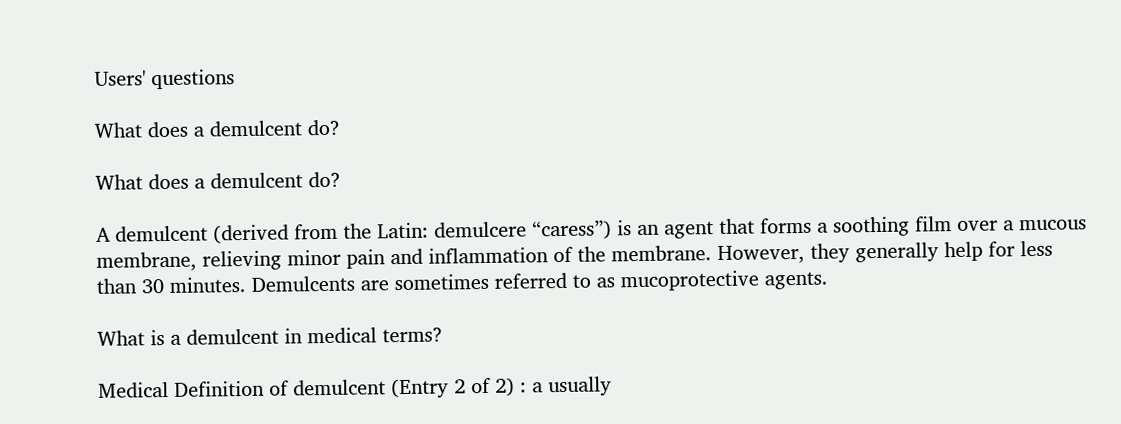Users' questions

What does a demulcent do?

What does a demulcent do?

A demulcent (derived from the Latin: demulcere “caress”) is an agent that forms a soothing film over a mucous membrane, relieving minor pain and inflammation of the membrane. However, they generally help for less than 30 minutes. Demulcents are sometimes referred to as mucoprotective agents.

What is a demulcent in medical terms?

Medical Definition of demulcent (Entry 2 of 2) : a usually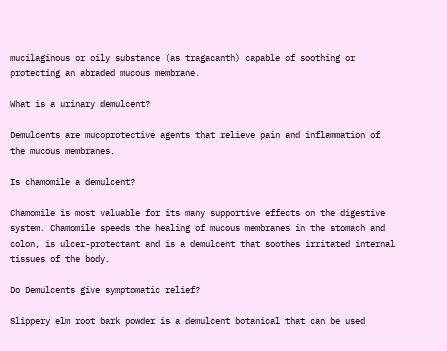mucilaginous or oily substance (as tragacanth) capable of soothing or protecting an abraded mucous membrane.

What is a urinary demulcent?

Demulcents are mucoprotective agents that relieve pain and inflammation of the mucous membranes.

Is chamomile a demulcent?

Chamomile is most valuable for its many supportive effects on the digestive system. Chamomile speeds the healing of mucous membranes in the stomach and colon, is ulcer-protectant and is a demulcent that soothes irritated internal tissues of the body.

Do Demulcents give symptomatic relief?

Slippery elm root bark powder is a demulcent botanical that can be used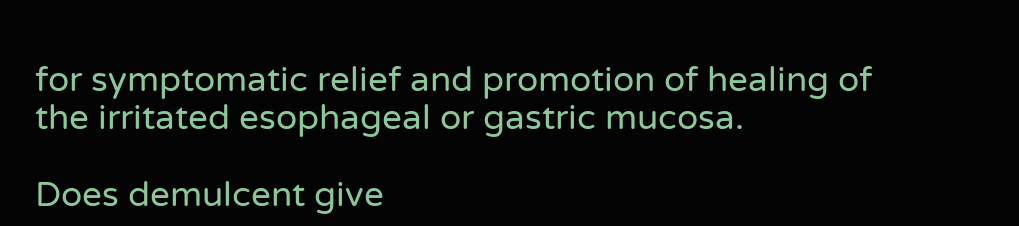for symptomatic relief and promotion of healing of the irritated esophageal or gastric mucosa.

Does demulcent give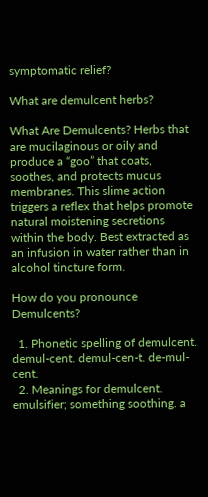symptomatic relief?

What are demulcent herbs?

What Are Demulcents? Herbs that are mucilaginous or oily and produce a “goo” that coats, soothes, and protects mucus membranes. This slime action triggers a reflex that helps promote natural moistening secretions within the body. Best extracted as an infusion in water rather than in alcohol tincture form.

How do you pronounce Demulcents?

  1. Phonetic spelling of demulcent. demul-cent. demul-cen-t. de-mul-cent.
  2. Meanings for demulcent. emulsifier; something soothing. a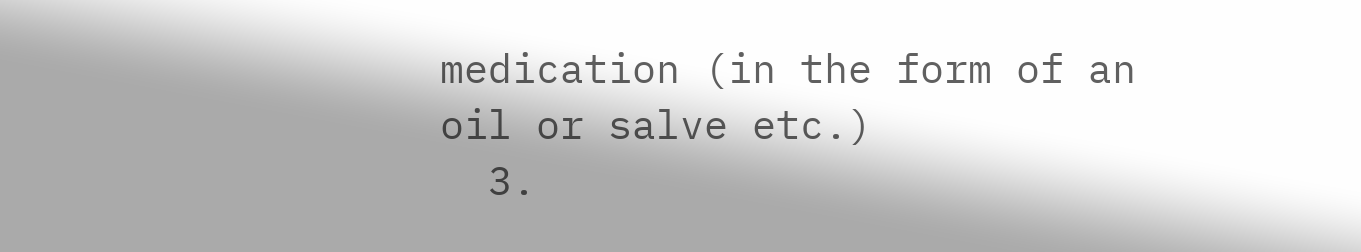medication (in the form of an oil or salve etc.)
  3.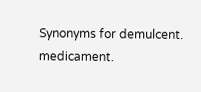Synonyms for demulcent. medicament.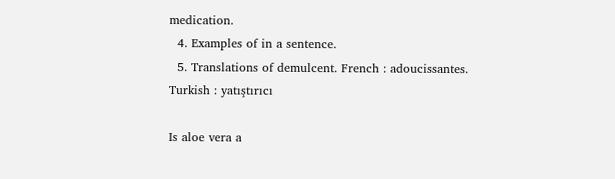medication.
  4. Examples of in a sentence.
  5. Translations of demulcent. French : adoucissantes. Turkish : yatıştırıcı

Is aloe vera a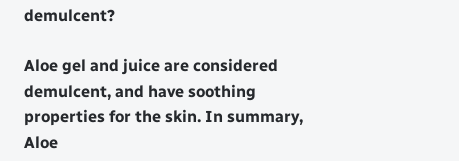demulcent?

Aloe gel and juice are considered demulcent, and have soothing properties for the skin. In summary, Aloe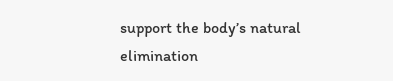support the body’s natural elimination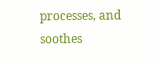processes, and soothes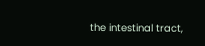the intestinal tract,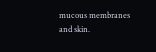mucous membranes and skin.